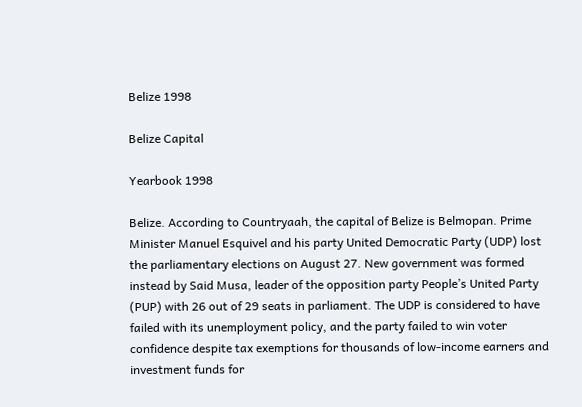Belize 1998

Belize Capital

Yearbook 1998

Belize. According to Countryaah, the capital of Belize is Belmopan. Prime Minister Manuel Esquivel and his party United Democratic Party (UDP) lost the parliamentary elections on August 27. New government was formed instead by Said Musa, leader of the opposition party People’s United Party (PUP) with 26 out of 29 seats in parliament. The UDP is considered to have failed with its unemployment policy, and the party failed to win voter confidence despite tax exemptions for thousands of low-income earners and investment funds for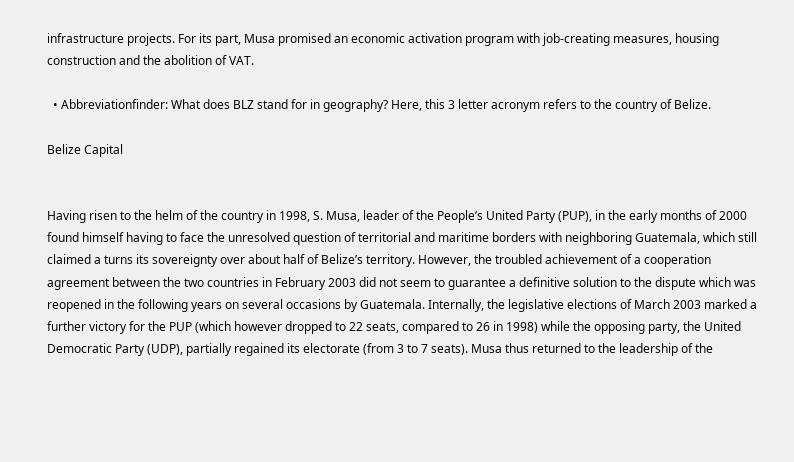infrastructure projects. For its part, Musa promised an economic activation program with job-creating measures, housing construction and the abolition of VAT.

  • Abbreviationfinder: What does BLZ stand for in geography? Here, this 3 letter acronym refers to the country of Belize.

Belize Capital


Having risen to the helm of the country in 1998, S. Musa, leader of the People’s United Party (PUP), in the early months of 2000 found himself having to face the unresolved question of territorial and maritime borders with neighboring Guatemala, which still claimed a turns its sovereignty over about half of Belize’s territory. However, the troubled achievement of a cooperation agreement between the two countries in February 2003 did not seem to guarantee a definitive solution to the dispute which was reopened in the following years on several occasions by Guatemala. Internally, the legislative elections of March 2003 marked a further victory for the PUP (which however dropped to 22 seats, compared to 26 in 1998) while the opposing party, the United Democratic Party (UDP), partially regained its electorate (from 3 to 7 seats). Musa thus returned to the leadership of the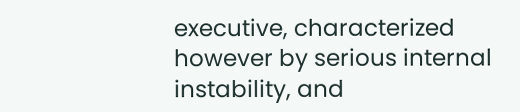executive, characterized however by serious internal instability, and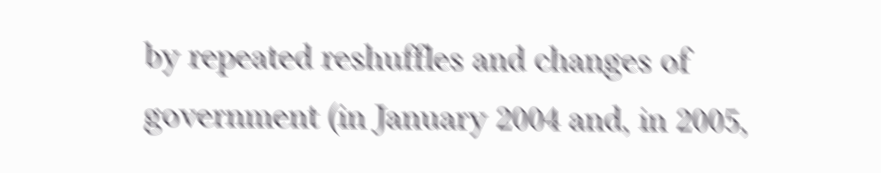by repeated reshuffles and changes of government (in January 2004 and, in 2005,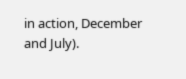in action, December and July).